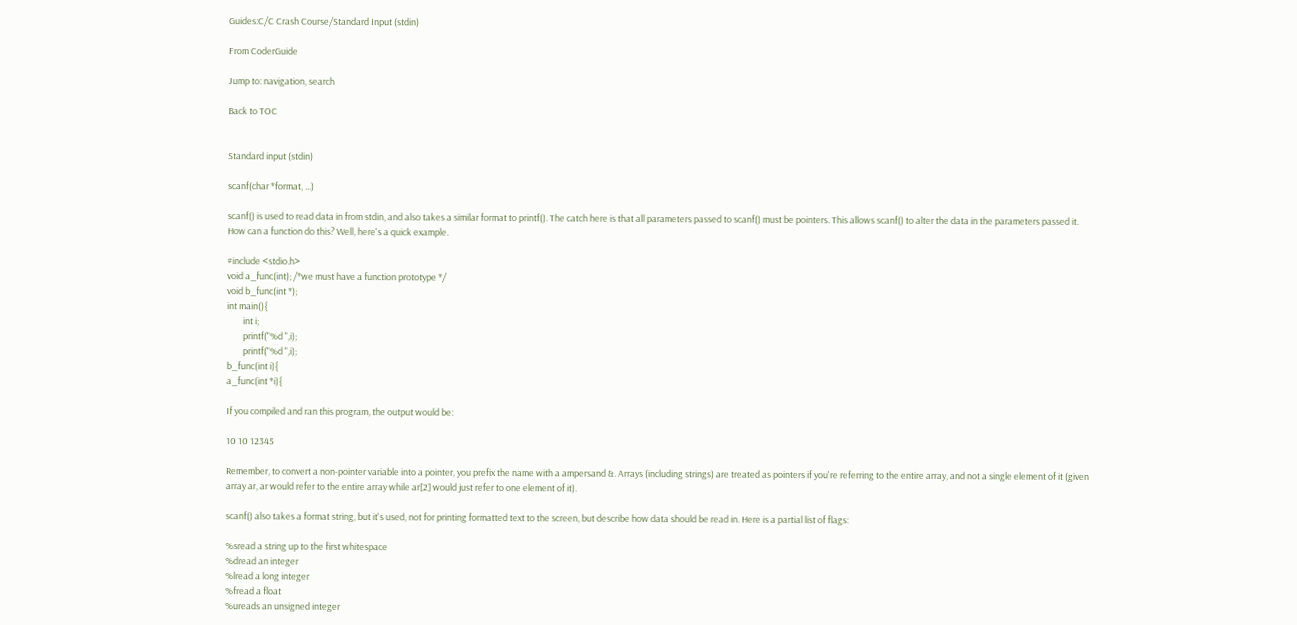Guides:C/C Crash Course/Standard Input (stdin)

From CoderGuide

Jump to: navigation, search

Back to TOC


Standard input (stdin)

scanf(char *format, ...)

scanf() is used to read data in from stdin, and also takes a similar format to printf(). The catch here is that all parameters passed to scanf() must be pointers. This allows scanf() to alter the data in the parameters passed it. How can a function do this? Well, here's a quick example.

#include <stdio.h>
void a_func(int); /*we must have a function prototype */
void b_func(int *);
int main(){
        int i;
        printf("%d ",i);
        printf("%d ",i);
b_func(int i){
a_func(int *i){

If you compiled and ran this program, the output would be:

10 10 12345

Remember, to convert a non-pointer variable into a pointer, you prefix the name with a ampersand &. Arrays (including strings) are treated as pointers if you're referring to the entire array, and not a single element of it (given array ar, ar would refer to the entire array while ar[2] would just refer to one element of it).

scanf() also takes a format string, but it's used, not for printing formatted text to the screen, but describe how data should be read in. Here is a partial list of flags:

%sread a string up to the first whitespace
%dread an integer
%lread a long integer
%fread a float
%ureads an unsigned integer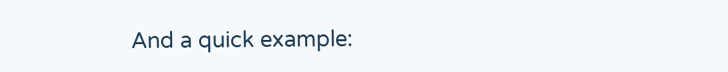And a quick example: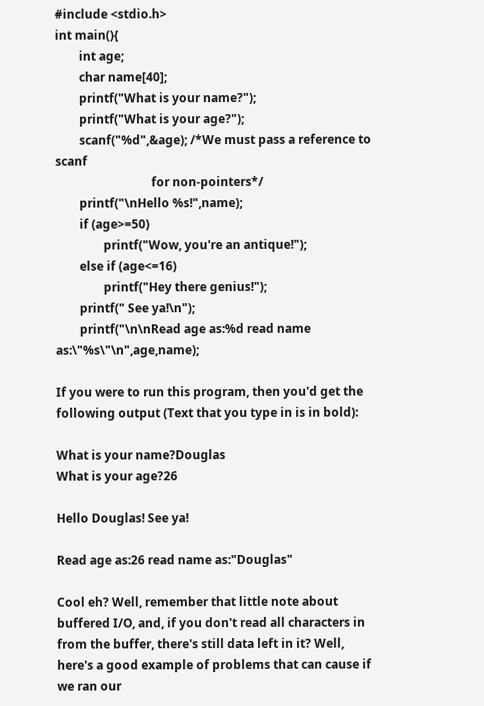#include <stdio.h>
int main(){
        int age;
        char name[40];
        printf("What is your name?");
        printf("What is your age?");
        scanf("%d",&age); /*We must pass a reference to scanf
                                for non-pointers*/
        printf("\nHello %s!",name);
        if (age>=50)
                printf("Wow, you're an antique!");
        else if (age<=16)
                printf("Hey there genius!");
        printf(" See ya!\n");
        printf("\n\nRead age as:%d read name as:\"%s\"\n",age,name);

If you were to run this program, then you'd get the following output (Text that you type in is in bold):

What is your name?Douglas
What is your age?26

Hello Douglas! See ya!

Read age as:26 read name as:"Douglas"

Cool eh? Well, remember that little note about buffered I/O, and, if you don't read all characters in from the buffer, there's still data left in it? Well, here's a good example of problems that can cause if we ran our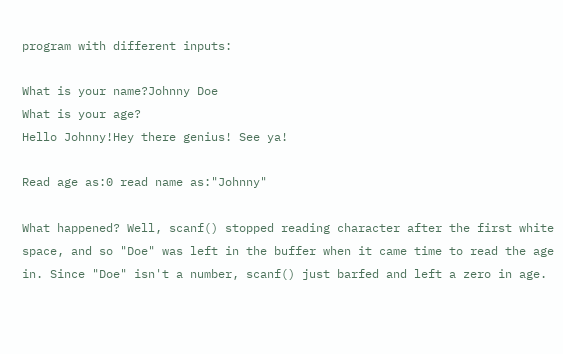program with different inputs:

What is your name?Johnny Doe
What is your age?
Hello Johnny!Hey there genius! See ya!

Read age as:0 read name as:"Johnny"

What happened? Well, scanf() stopped reading character after the first white space, and so "Doe" was left in the buffer when it came time to read the age in. Since "Doe" isn't a number, scanf() just barfed and left a zero in age.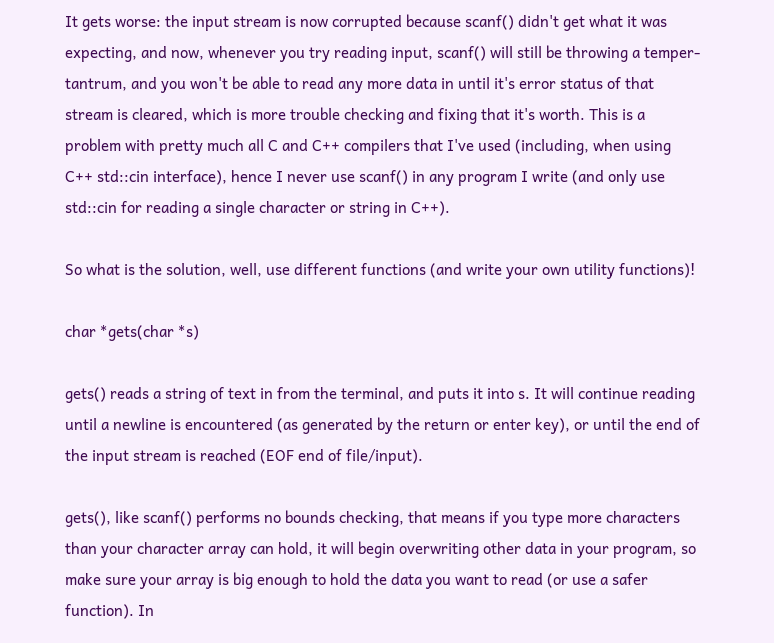It gets worse: the input stream is now corrupted because scanf() didn't get what it was expecting, and now, whenever you try reading input, scanf() will still be throwing a temper-tantrum, and you won't be able to read any more data in until it's error status of that stream is cleared, which is more trouble checking and fixing that it's worth. This is a problem with pretty much all C and C++ compilers that I've used (including, when using C++ std::cin interface), hence I never use scanf() in any program I write (and only use std::cin for reading a single character or string in C++).

So what is the solution, well, use different functions (and write your own utility functions)!

char *gets(char *s)

gets() reads a string of text in from the terminal, and puts it into s. It will continue reading until a newline is encountered (as generated by the return or enter key), or until the end of the input stream is reached (EOF end of file/input).

gets(), like scanf() performs no bounds checking, that means if you type more characters than your character array can hold, it will begin overwriting other data in your program, so make sure your array is big enough to hold the data you want to read (or use a safer function). In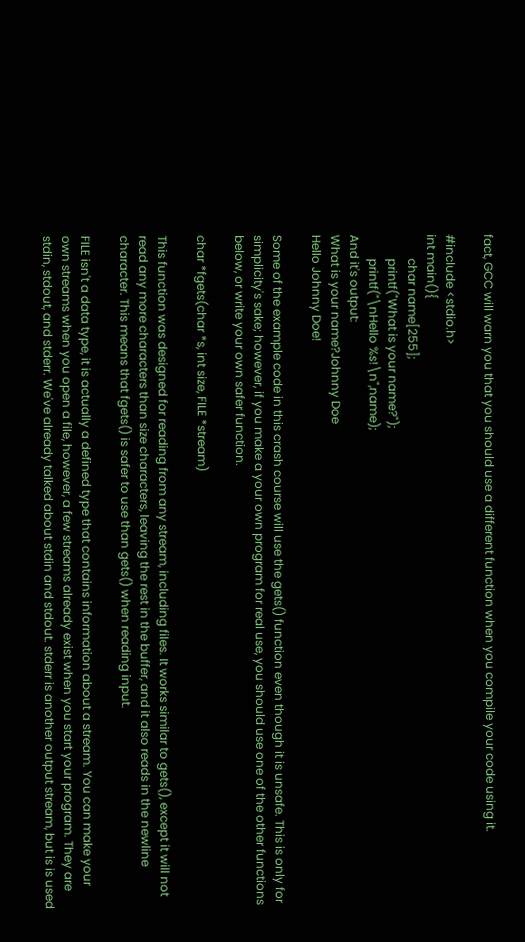fact, GCC will warn you that you should use a different function when you compile your code using it.

#include <stdio.h>
int main(){
        char name[255];
        printf("What is your name?");
        printf("\nHello %s!\n",name);
And it's output:
What is your name?Johnny Doe
Hello Johnny Doe!

Some of the example code in this crash course will use the gets() function even though it is unsafe. This is only for simplicity's sake; however, if you make a your own program for real use, you should use one of the other functions below, or write your own safer function.

char *fgets(char *s, int size, FILE *stream)

This function was designed for reading from any stream, including files. It works similar to gets(), except it will not read any more characters than size characters, leaving the rest in the buffer, and it also reads in the newline character. This means that fgets() is safer to use than gets() when reading input.

FILE isn't a data type, it is actually a defined type that contains information about a stream. You can make your own streams when you open a file, however, a few streams already exist when you start your program. They are stdin, stdout, and stderr. We've already talked about stdin and stdout. stderr is another output stream, but is is used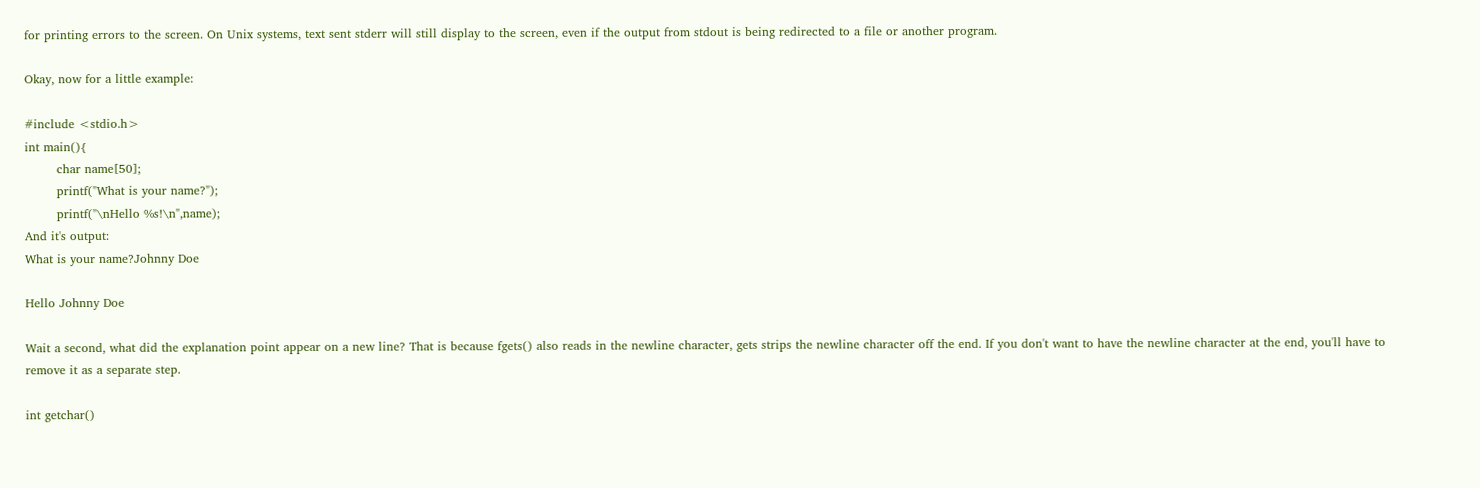for printing errors to the screen. On Unix systems, text sent stderr will still display to the screen, even if the output from stdout is being redirected to a file or another program.

Okay, now for a little example:

#include <stdio.h>
int main(){
        char name[50];
        printf("What is your name?");
        printf("\nHello %s!\n",name);
And it's output:
What is your name?Johnny Doe

Hello Johnny Doe

Wait a second, what did the explanation point appear on a new line? That is because fgets() also reads in the newline character, gets strips the newline character off the end. If you don't want to have the newline character at the end, you'll have to remove it as a separate step.

int getchar()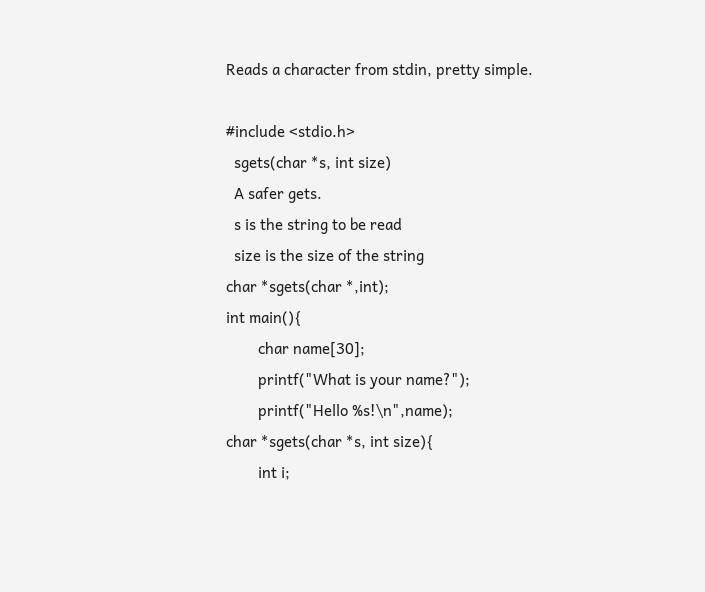Reads a character from stdin, pretty simple.

#include <stdio.h>
  sgets(char *s, int size)
  A safer gets.
  s is the string to be read
  size is the size of the string
char *sgets(char *,int);
int main(){
        char name[30];
        printf("What is your name?");
        printf("Hello %s!\n",name);
char *sgets(char *s, int size){
        int i;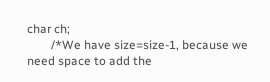char ch;
        /*We have size=size-1, because we need space to add the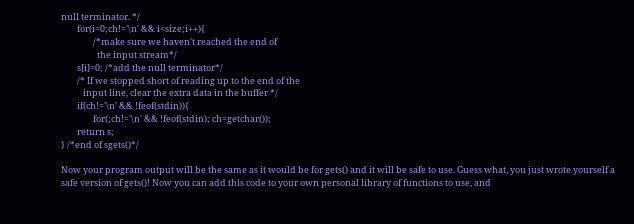null terminator. */
        for(i=0;ch!='\n' && i<size;i++){
                /*make sure we haven't reached the end of
                  the input stream*/
        s[i]=0; /*add the null terminator*/
        /* If we stopped short of reading up to the end of the
           input line, clear the extra data in the buffer */
        if(ch!='\n' && !feof(stdin)){
                for(;ch!='\n' && !feof(stdin); ch=getchar());
        return s;
} /*end of sgets()*/

Now your program output will be the same as it would be for gets() and it will be safe to use. Guess what, you just wrote yourself a safe version of gets()! Now you can add this code to your own personal library of functions to use, and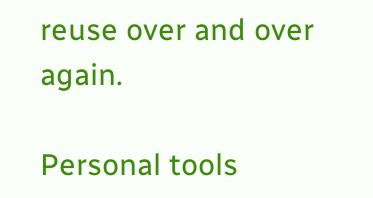reuse over and over again.

Personal tools